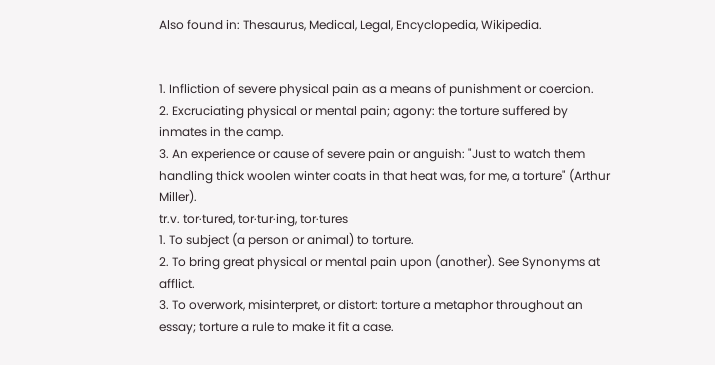Also found in: Thesaurus, Medical, Legal, Encyclopedia, Wikipedia.


1. Infliction of severe physical pain as a means of punishment or coercion.
2. Excruciating physical or mental pain; agony: the torture suffered by inmates in the camp.
3. An experience or cause of severe pain or anguish: "Just to watch them handling thick woolen winter coats in that heat was, for me, a torture" (Arthur Miller).
tr.v. tor·tured, tor·tur·ing, tor·tures
1. To subject (a person or animal) to torture.
2. To bring great physical or mental pain upon (another). See Synonyms at afflict.
3. To overwork, misinterpret, or distort: torture a metaphor throughout an essay; torture a rule to make it fit a case.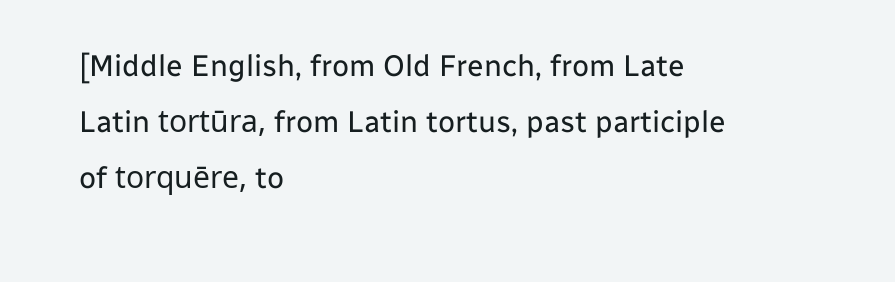[Middle English, from Old French, from Late Latin tortūra, from Latin tortus, past participle of torquēre, to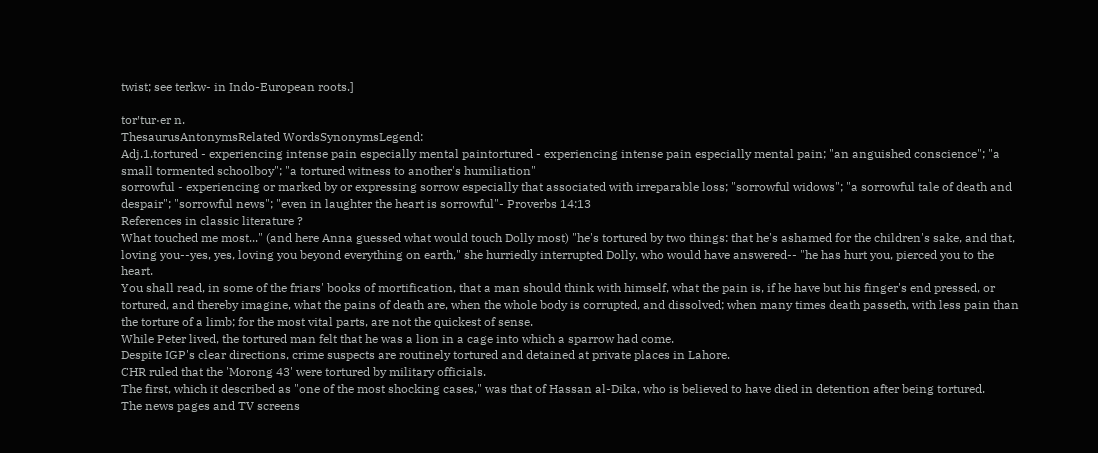twist; see terkw- in Indo-European roots.]

tor′tur·er n.
ThesaurusAntonymsRelated WordsSynonymsLegend:
Adj.1.tortured - experiencing intense pain especially mental paintortured - experiencing intense pain especially mental pain; "an anguished conscience"; "a small tormented schoolboy"; "a tortured witness to another's humiliation"
sorrowful - experiencing or marked by or expressing sorrow especially that associated with irreparable loss; "sorrowful widows"; "a sorrowful tale of death and despair"; "sorrowful news"; "even in laughter the heart is sorrowful"- Proverbs 14:13
References in classic literature ?
What touched me most..." (and here Anna guessed what would touch Dolly most) "he's tortured by two things: that he's ashamed for the children's sake, and that, loving you--yes, yes, loving you beyond everything on earth," she hurriedly interrupted Dolly, who would have answered-- "he has hurt you, pierced you to the heart.
You shall read, in some of the friars' books of mortification, that a man should think with himself, what the pain is, if he have but his finger's end pressed, or tortured, and thereby imagine, what the pains of death are, when the whole body is corrupted, and dissolved; when many times death passeth, with less pain than the torture of a limb; for the most vital parts, are not the quickest of sense.
While Peter lived, the tortured man felt that he was a lion in a cage into which a sparrow had come.
Despite IGP's clear directions, crime suspects are routinely tortured and detained at private places in Lahore.
CHR ruled that the 'Morong 43' were tortured by military officials.
The first, which it described as "one of the most shocking cases," was that of Hassan al-Dika, who is believed to have died in detention after being tortured.
The news pages and TV screens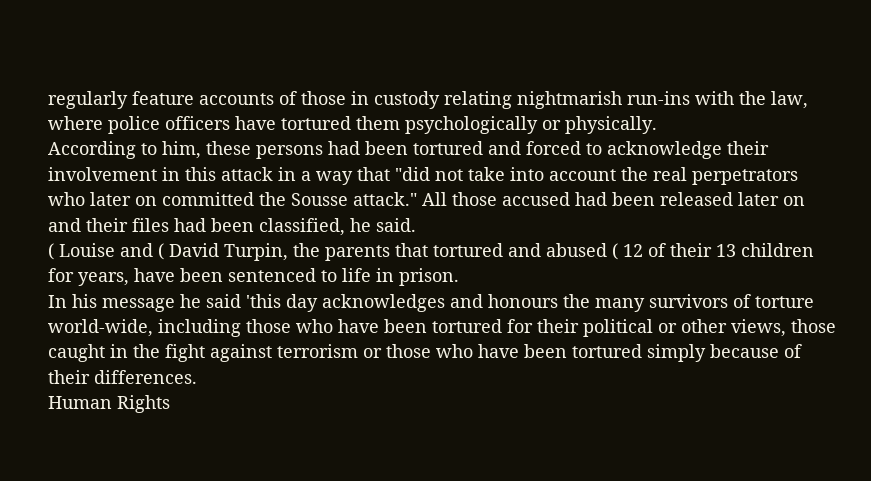regularly feature accounts of those in custody relating nightmarish run-ins with the law, where police officers have tortured them psychologically or physically.
According to him, these persons had been tortured and forced to acknowledge their involvement in this attack in a way that "did not take into account the real perpetrators who later on committed the Sousse attack." All those accused had been released later on and their files had been classified, he said.
( Louise and ( David Turpin, the parents that tortured and abused ( 12 of their 13 children for years, have been sentenced to life in prison.
In his message he said 'this day acknowledges and honours the many survivors of torture world-wide, including those who have been tortured for their political or other views, those caught in the fight against terrorism or those who have been tortured simply because of their differences.
Human Rights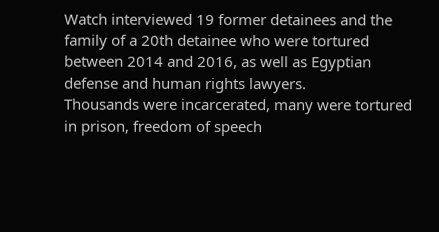Watch interviewed 19 former detainees and the family of a 20th detainee who were tortured between 2014 and 2016, as well as Egyptian defense and human rights lawyers.
Thousands were incarcerated, many were tortured in prison, freedom of speech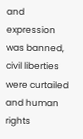and expression was banned, civil liberties were curtailed and human rights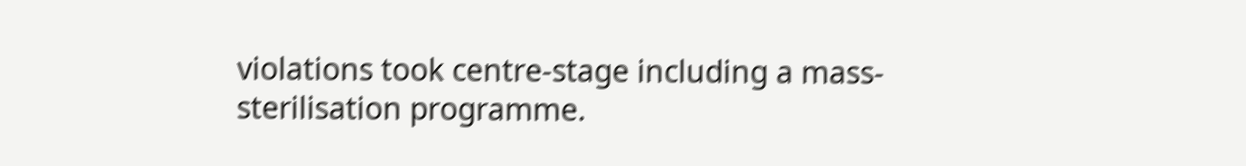violations took centre-stage including a mass-sterilisation programme.